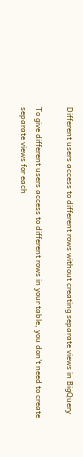Different users access to different rows without creating separate views in BigQuery

To give different users access to different rows in your table, you don't need to create separate views for each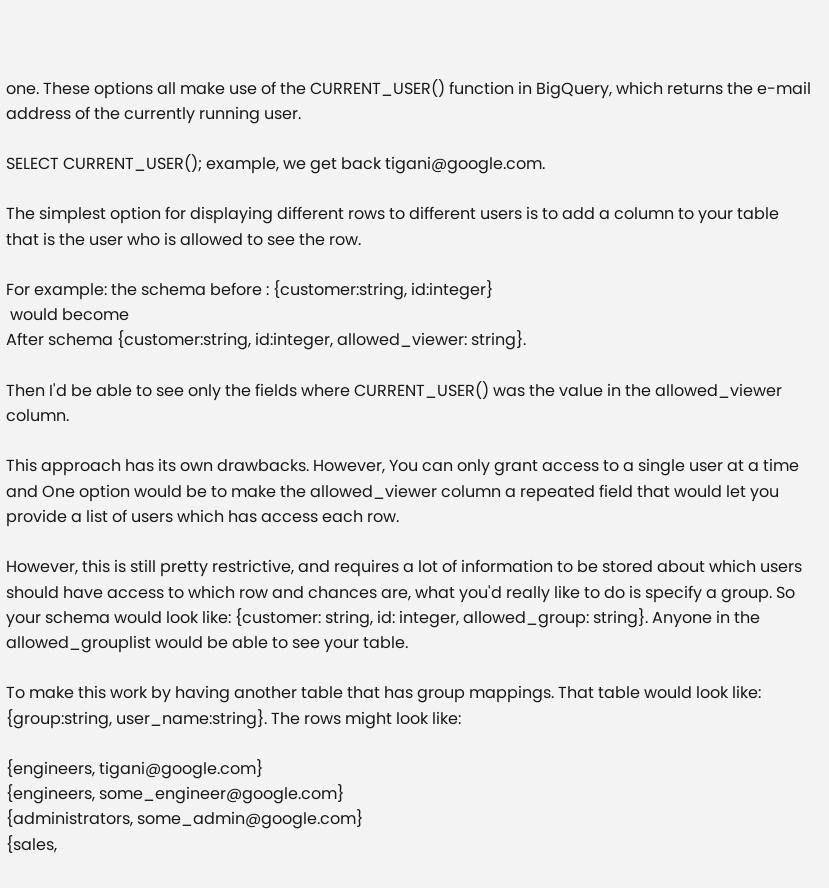one. These options all make use of the CURRENT_USER() function in BigQuery, which returns the e-mail address of the currently running user.

SELECT CURRENT_USER(); example, we get back tigani@google.com.

The simplest option for displaying different rows to different users is to add a column to your table that is the user who is allowed to see the row.

For example: the schema before : {customer:string, id:integer}
 would become
After schema {customer:string, id:integer, allowed_viewer: string}.

Then I'd be able to see only the fields where CURRENT_USER() was the value in the allowed_viewer column.

This approach has its own drawbacks. However, You can only grant access to a single user at a time and One option would be to make the allowed_viewer column a repeated field that would let you provide a list of users which has access each row.

However, this is still pretty restrictive, and requires a lot of information to be stored about which users should have access to which row and chances are, what you'd really like to do is specify a group. So your schema would look like: {customer: string, id: integer, allowed_group: string}. Anyone in the allowed_grouplist would be able to see your table.

To make this work by having another table that has group mappings. That table would look like: {group:string, user_name:string}. The rows might look like:

{engineers, tigani@google.com}
{engineers, some_engineer@google.com}
{administrators, some_admin@google.com}
{sales,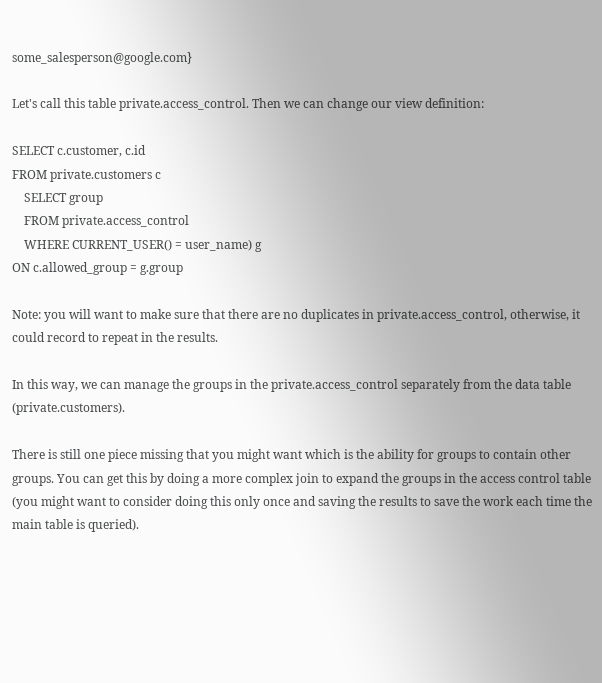some_salesperson@google.com}

Let's call this table private.access_control. Then we can change our view definition:

SELECT c.customer, c.id
FROM private.customers c
    SELECT group
    FROM private.access_control
    WHERE CURRENT_USER() = user_name) g
ON c.allowed_group = g.group

Note: you will want to make sure that there are no duplicates in private.access_control, otherwise, it could record to repeat in the results.

In this way, we can manage the groups in the private.access_control separately from the data table (private.customers).

There is still one piece missing that you might want which is the ability for groups to contain other groups. You can get this by doing a more complex join to expand the groups in the access control table (you might want to consider doing this only once and saving the results to save the work each time the main table is queried).